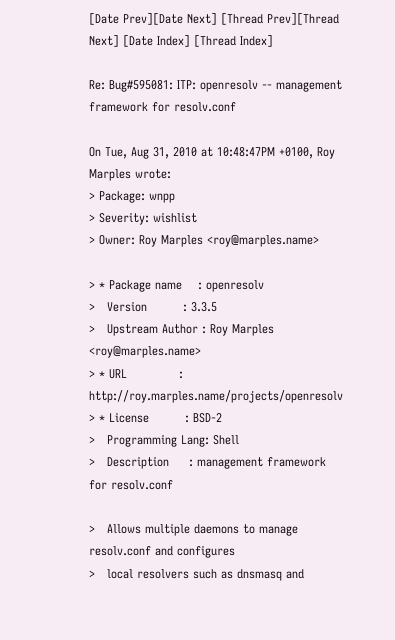[Date Prev][Date Next] [Thread Prev][Thread Next] [Date Index] [Thread Index]

Re: Bug#595081: ITP: openresolv -- management framework for resolv.conf

On Tue, Aug 31, 2010 at 10:48:47PM +0100, Roy Marples wrote:
> Package: wnpp
> Severity: wishlist
> Owner: Roy Marples <roy@marples.name>

> * Package name    : openresolv
>   Version         : 3.3.5
>   Upstream Author : Roy Marples <roy@marples.name>
> * URL             : http://roy.marples.name/projects/openresolv
> * License         : BSD-2
>   Programming Lang: Shell
>   Description     : management framework for resolv.conf

>   Allows multiple daemons to manage resolv.conf and configures
>   local resolvers such as dnsmasq and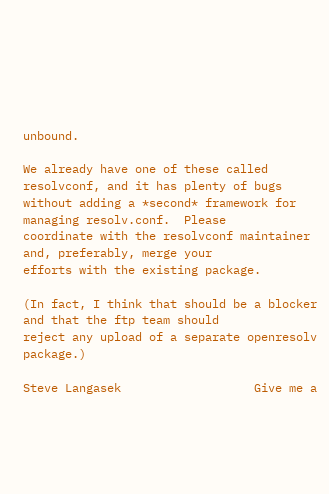unbound.

We already have one of these called resolvconf, and it has plenty of bugs
without adding a *second* framework for managing resolv.conf.  Please
coordinate with the resolvconf maintainer and, preferably, merge your
efforts with the existing package.

(In fact, I think that should be a blocker and that the ftp team should
reject any upload of a separate openresolv package.)

Steve Langasek                   Give me a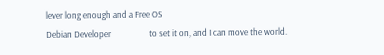lever long enough and a Free OS
Debian Developer                   to set it on, and I can move the world.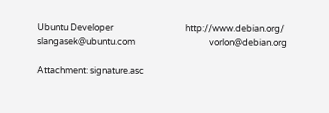Ubuntu Developer                                    http://www.debian.org/
slangasek@ubuntu.com                                     vorlon@debian.org

Attachment: signature.asc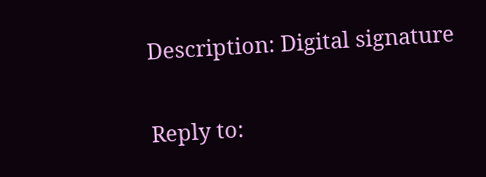Description: Digital signature

Reply to: